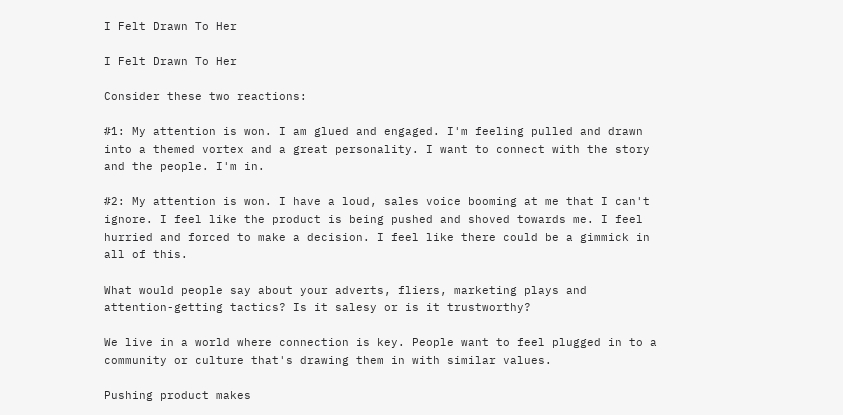I Felt Drawn To Her

I Felt Drawn To Her

Consider these two reactions:

#1: My attention is won. I am glued and engaged. I'm feeling pulled and drawn into a themed vortex and a great personality. I want to connect with the story and the people. I'm in.

#2: My attention is won. I have a loud, sales voice booming at me that I can't ignore. I feel like the product is being pushed and shoved towards me. I feel hurried and forced to make a decision. I feel like there could be a gimmick in all of this.

What would people say about your adverts, fliers, marketing plays and attention-getting tactics? Is it salesy or is it trustworthy?

We live in a world where connection is key. People want to feel plugged in to a community or culture that's drawing them in with similar values.

Pushing product makes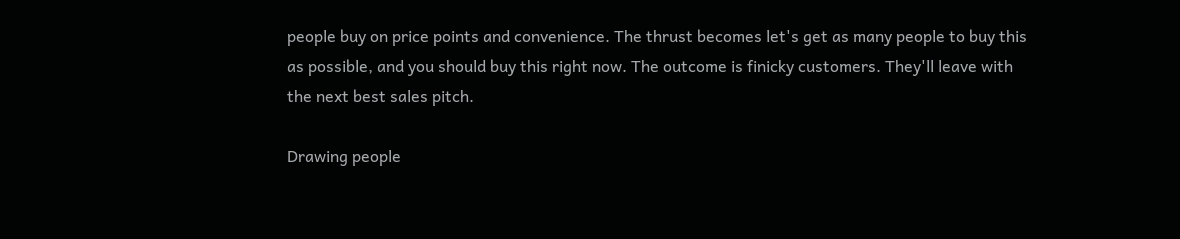people buy on price points and convenience. The thrust becomes let's get as many people to buy this as possible, and you should buy this right now. The outcome is finicky customers. They'll leave with the next best sales pitch.

Drawing people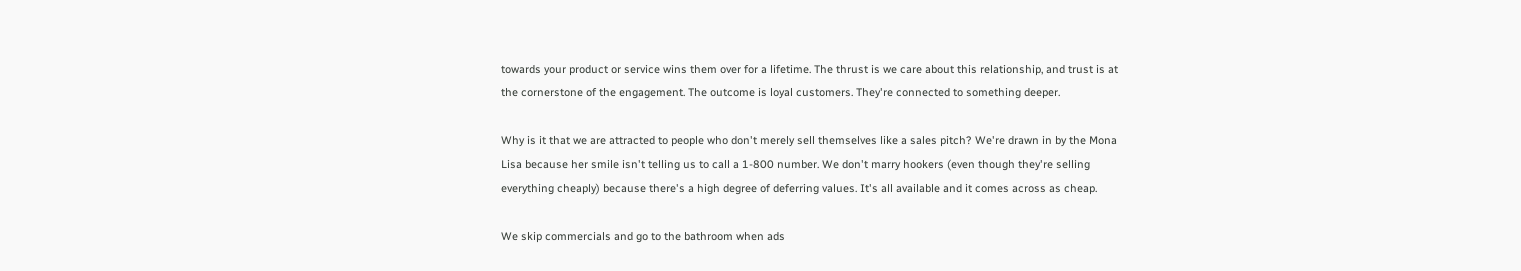towards your product or service wins them over for a lifetime. The thrust is we care about this relationship, and trust is at the cornerstone of the engagement. The outcome is loyal customers. They're connected to something deeper.

Why is it that we are attracted to people who don't merely sell themselves like a sales pitch? We're drawn in by the Mona Lisa because her smile isn't telling us to call a 1-800 number. We don't marry hookers (even though they're selling everything cheaply) because there's a high degree of deferring values. It's all available and it comes across as cheap.

We skip commercials and go to the bathroom when ads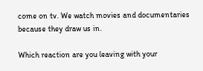come on tv. We watch movies and documentaries because they draw us in.

Which reaction are you leaving with your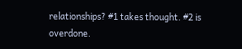relationships? #1 takes thought. #2 is overdone.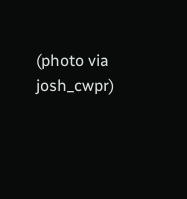(photo via josh_cwpr)